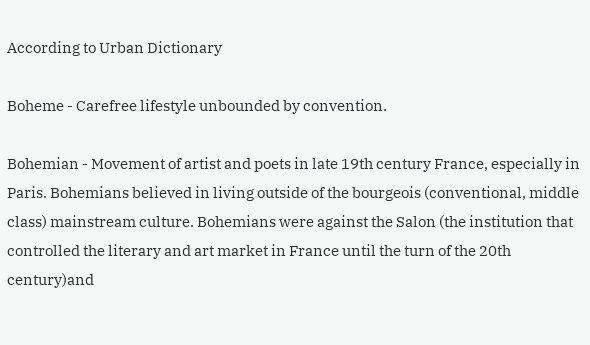According to Urban Dictionary

Boheme - Carefree lifestyle unbounded by convention.

Bohemian - Movement of artist and poets in late 19th century France, especially in Paris. Bohemians believed in living outside of the bourgeois (conventional, middle class) mainstream culture. Bohemians were against the Salon (the institution that controlled the literary and art market in France until the turn of the 20th century)and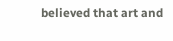believed that art and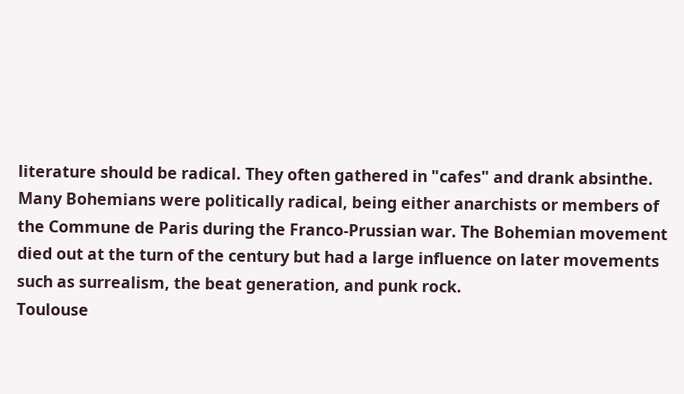literature should be radical. They often gathered in "cafes" and drank absinthe. Many Bohemians were politically radical, being either anarchists or members of the Commune de Paris during the Franco-Prussian war. The Bohemian movement died out at the turn of the century but had a large influence on later movements such as surrealism, the beat generation, and punk rock.
Toulouse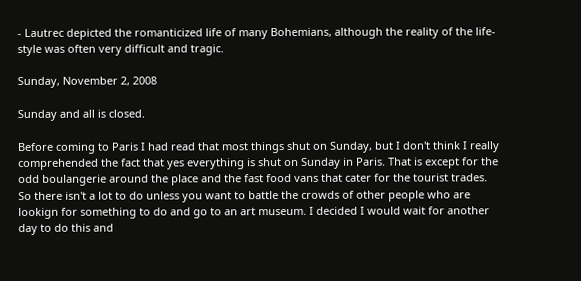- Lautrec depicted the romanticized life of many Bohemians, although the reality of the life-style was often very difficult and tragic.

Sunday, November 2, 2008

Sunday and all is closed.

Before coming to Paris I had read that most things shut on Sunday, but I don't think I really comprehended the fact that yes everything is shut on Sunday in Paris. That is except for the odd boulangerie around the place and the fast food vans that cater for the tourist trades. So there isn't a lot to do unless you want to battle the crowds of other people who are lookign for something to do and go to an art museum. I decided I would wait for another day to do this and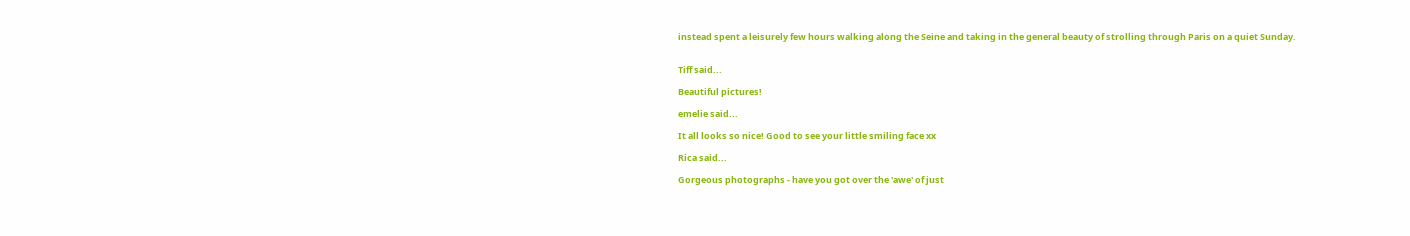instead spent a leisurely few hours walking along the Seine and taking in the general beauty of strolling through Paris on a quiet Sunday.


Tiff said...

Beautiful pictures!

emelie said...

It all looks so nice! Good to see your little smiling face xx

Rica said...

Gorgeous photographs - have you got over the 'awe' of just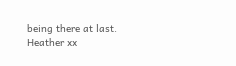being there at last.
Heather xx